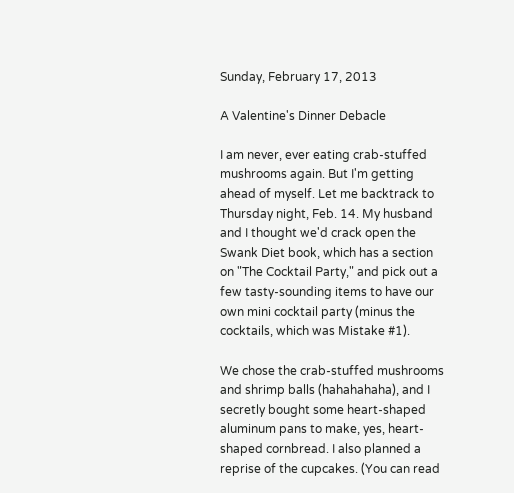Sunday, February 17, 2013

A Valentine's Dinner Debacle

I am never, ever eating crab-stuffed mushrooms again. But I'm getting ahead of myself. Let me backtrack to Thursday night, Feb. 14. My husband and I thought we'd crack open the Swank Diet book, which has a section on "The Cocktail Party," and pick out a few tasty-sounding items to have our own mini cocktail party (minus the cocktails, which was Mistake #1).

We chose the crab-stuffed mushrooms and shrimp balls (hahahahaha), and I secretly bought some heart-shaped aluminum pans to make, yes, heart-shaped cornbread. I also planned a reprise of the cupcakes. (You can read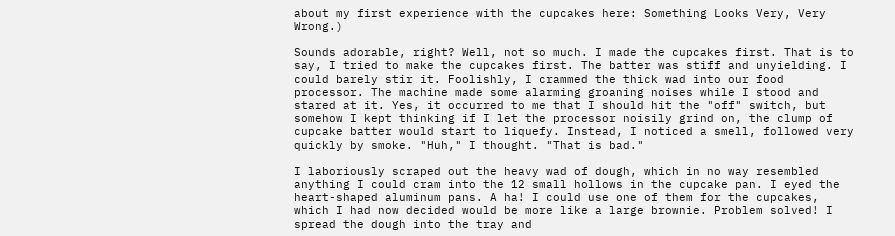about my first experience with the cupcakes here: Something Looks Very, Very Wrong.)

Sounds adorable, right? Well, not so much. I made the cupcakes first. That is to say, I tried to make the cupcakes first. The batter was stiff and unyielding. I could barely stir it. Foolishly, I crammed the thick wad into our food processor. The machine made some alarming groaning noises while I stood and stared at it. Yes, it occurred to me that I should hit the "off" switch, but somehow I kept thinking if I let the processor noisily grind on, the clump of cupcake batter would start to liquefy. Instead, I noticed a smell, followed very quickly by smoke. "Huh," I thought. "That is bad."

I laboriously scraped out the heavy wad of dough, which in no way resembled anything I could cram into the 12 small hollows in the cupcake pan. I eyed the heart-shaped aluminum pans. A ha! I could use one of them for the cupcakes, which I had now decided would be more like a large brownie. Problem solved! I spread the dough into the tray and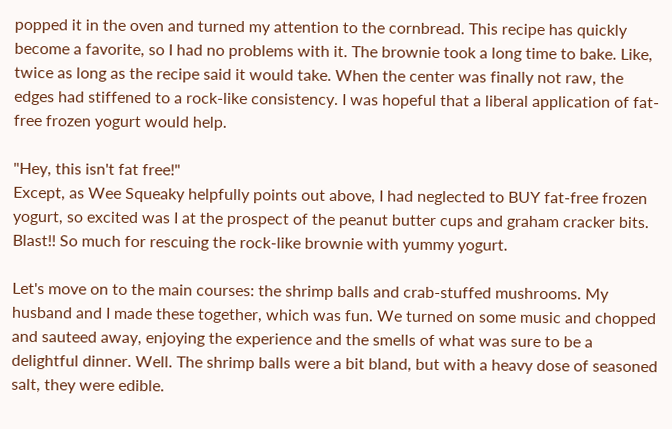popped it in the oven and turned my attention to the cornbread. This recipe has quickly become a favorite, so I had no problems with it. The brownie took a long time to bake. Like, twice as long as the recipe said it would take. When the center was finally not raw, the edges had stiffened to a rock-like consistency. I was hopeful that a liberal application of fat-free frozen yogurt would help.

"Hey, this isn't fat free!"
Except, as Wee Squeaky helpfully points out above, I had neglected to BUY fat-free frozen yogurt, so excited was I at the prospect of the peanut butter cups and graham cracker bits. Blast!! So much for rescuing the rock-like brownie with yummy yogurt.

Let's move on to the main courses: the shrimp balls and crab-stuffed mushrooms. My husband and I made these together, which was fun. We turned on some music and chopped and sauteed away, enjoying the experience and the smells of what was sure to be a delightful dinner. Well. The shrimp balls were a bit bland, but with a heavy dose of seasoned salt, they were edible.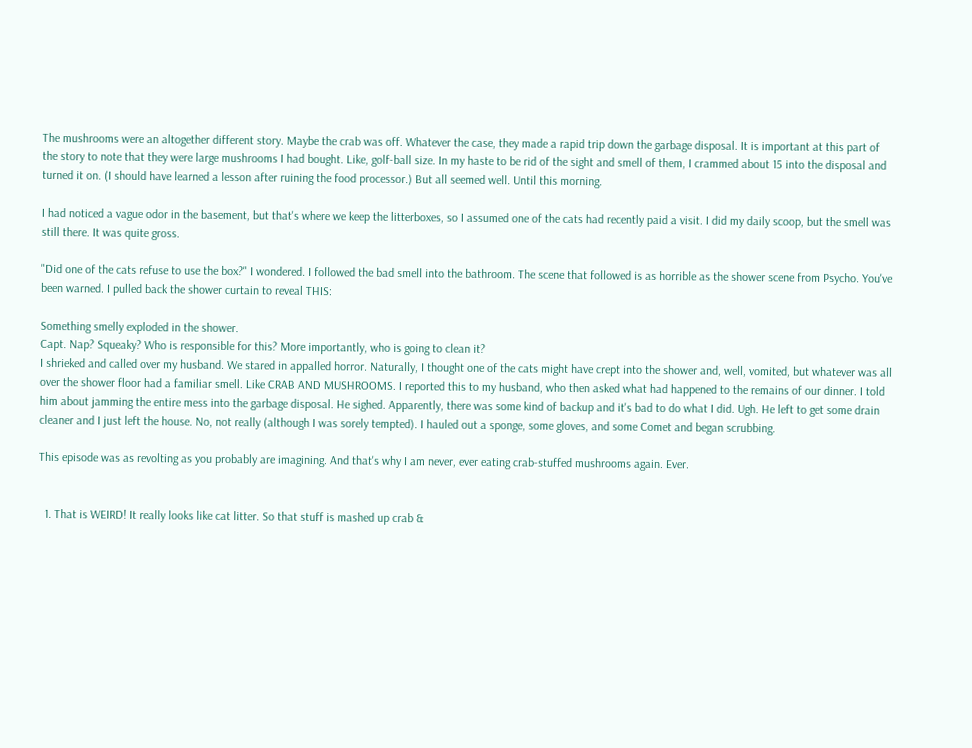The mushrooms were an altogether different story. Maybe the crab was off. Whatever the case, they made a rapid trip down the garbage disposal. It is important at this part of the story to note that they were large mushrooms I had bought. Like, golf-ball size. In my haste to be rid of the sight and smell of them, I crammed about 15 into the disposal and turned it on. (I should have learned a lesson after ruining the food processor.) But all seemed well. Until this morning.

I had noticed a vague odor in the basement, but that's where we keep the litterboxes, so I assumed one of the cats had recently paid a visit. I did my daily scoop, but the smell was still there. It was quite gross.

"Did one of the cats refuse to use the box?" I wondered. I followed the bad smell into the bathroom. The scene that followed is as horrible as the shower scene from Psycho. You've been warned. I pulled back the shower curtain to reveal THIS:

Something smelly exploded in the shower.
Capt. Nap? Squeaky? Who is responsible for this? More importantly, who is going to clean it?
I shrieked and called over my husband. We stared in appalled horror. Naturally, I thought one of the cats might have crept into the shower and, well, vomited, but whatever was all over the shower floor had a familiar smell. Like CRAB AND MUSHROOMS. I reported this to my husband, who then asked what had happened to the remains of our dinner. I told him about jamming the entire mess into the garbage disposal. He sighed. Apparently, there was some kind of backup and it's bad to do what I did. Ugh. He left to get some drain cleaner and I just left the house. No, not really (although I was sorely tempted). I hauled out a sponge, some gloves, and some Comet and began scrubbing.

This episode was as revolting as you probably are imagining. And that's why I am never, ever eating crab-stuffed mushrooms again. Ever.


  1. That is WEIRD! It really looks like cat litter. So that stuff is mashed up crab &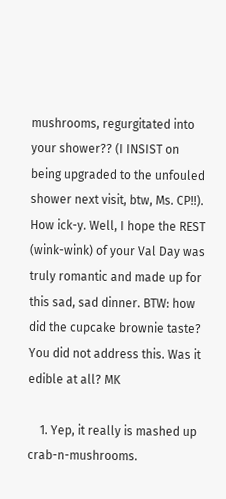mushrooms, regurgitated into your shower?? (I INSIST on being upgraded to the unfouled shower next visit, btw, Ms. CP!!). How ick-y. Well, I hope the REST (wink-wink) of your Val Day was truly romantic and made up for this sad, sad dinner. BTW: how did the cupcake brownie taste? You did not address this. Was it edible at all? MK

    1. Yep, it really is mashed up crab-n-mushrooms.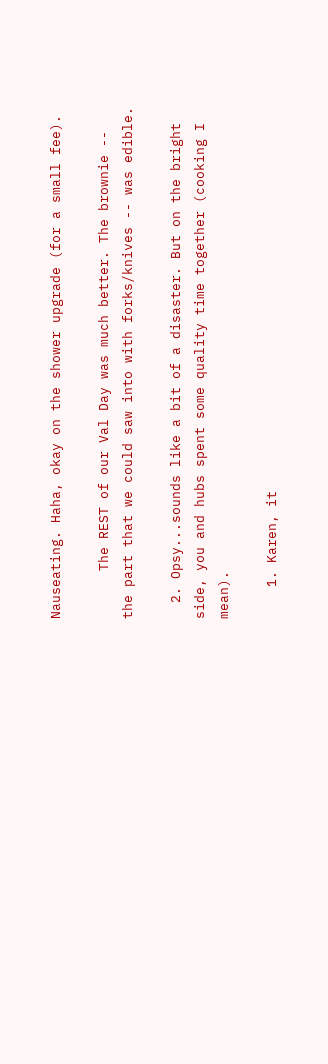Nauseating. Haha, okay on the shower upgrade (for a small fee).

      The REST of our Val Day was much better. The brownie -- the part that we could saw into with forks/knives -- was edible.

  2. Opsy...sounds like a bit of a disaster. But on the bright side, you and hubs spent some quality time together (cooking I mean).

    1. Karen, it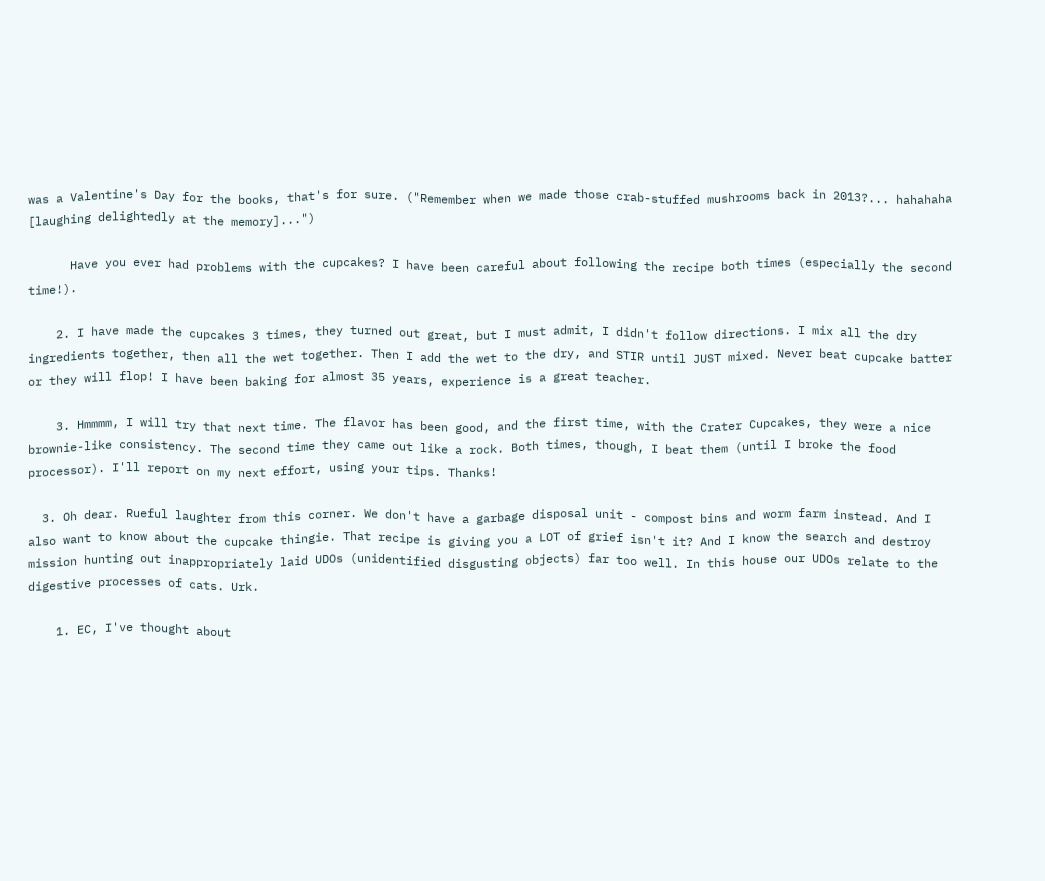was a Valentine's Day for the books, that's for sure. ("Remember when we made those crab-stuffed mushrooms back in 2013?... hahahaha [laughing delightedly at the memory]...")

      Have you ever had problems with the cupcakes? I have been careful about following the recipe both times (especially the second time!).

    2. I have made the cupcakes 3 times, they turned out great, but I must admit, I didn't follow directions. I mix all the dry ingredients together, then all the wet together. Then I add the wet to the dry, and STIR until JUST mixed. Never beat cupcake batter or they will flop! I have been baking for almost 35 years, experience is a great teacher.

    3. Hmmmm, I will try that next time. The flavor has been good, and the first time, with the Crater Cupcakes, they were a nice brownie-like consistency. The second time they came out like a rock. Both times, though, I beat them (until I broke the food processor). I'll report on my next effort, using your tips. Thanks!

  3. Oh dear. Rueful laughter from this corner. We don't have a garbage disposal unit - compost bins and worm farm instead. And I also want to know about the cupcake thingie. That recipe is giving you a LOT of grief isn't it? And I know the search and destroy mission hunting out inappropriately laid UDOs (unidentified disgusting objects) far too well. In this house our UDOs relate to the digestive processes of cats. Urk.

    1. EC, I've thought about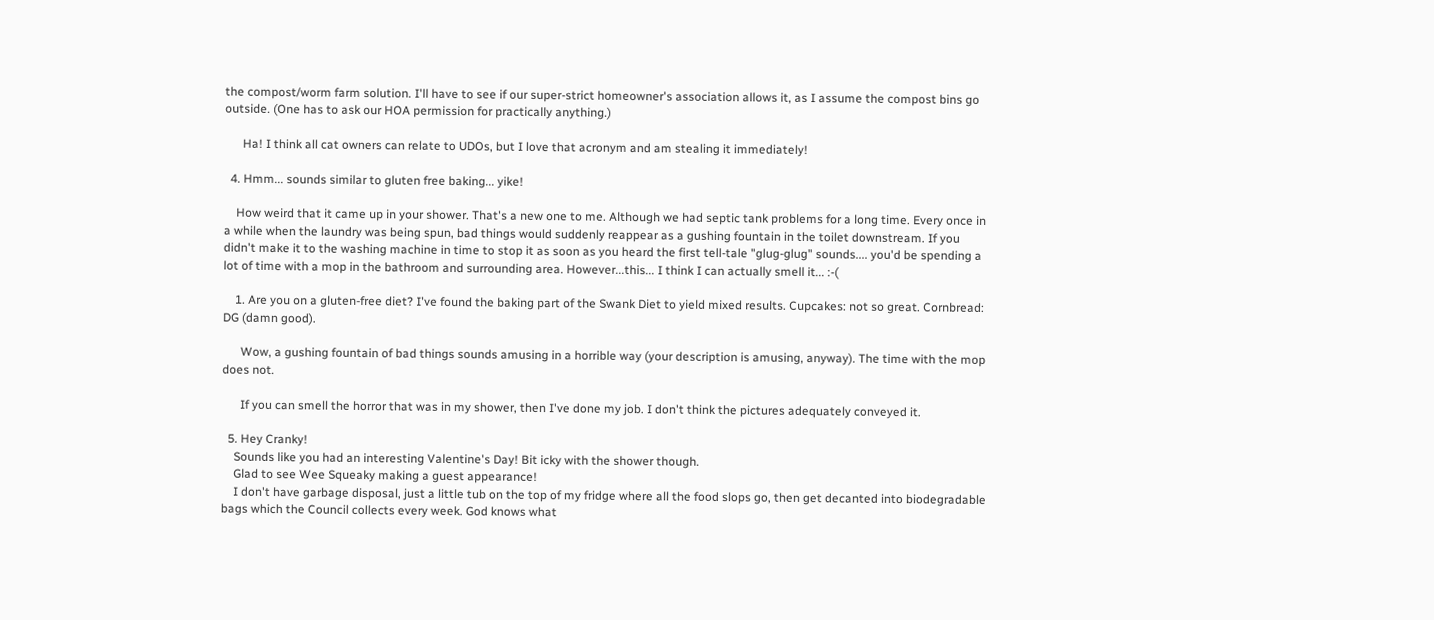the compost/worm farm solution. I'll have to see if our super-strict homeowner's association allows it, as I assume the compost bins go outside. (One has to ask our HOA permission for practically anything.)

      Ha! I think all cat owners can relate to UDOs, but I love that acronym and am stealing it immediately!

  4. Hmm... sounds similar to gluten free baking... yike!

    How weird that it came up in your shower. That's a new one to me. Although we had septic tank problems for a long time. Every once in a while when the laundry was being spun, bad things would suddenly reappear as a gushing fountain in the toilet downstream. If you didn't make it to the washing machine in time to stop it as soon as you heard the first tell-tale "glug-glug" sounds.... you'd be spending a lot of time with a mop in the bathroom and surrounding area. However...this... I think I can actually smell it... :-(

    1. Are you on a gluten-free diet? I've found the baking part of the Swank Diet to yield mixed results. Cupcakes: not so great. Cornbread: DG (damn good).

      Wow, a gushing fountain of bad things sounds amusing in a horrible way (your description is amusing, anyway). The time with the mop does not.

      If you can smell the horror that was in my shower, then I've done my job. I don't think the pictures adequately conveyed it.

  5. Hey Cranky!
    Sounds like you had an interesting Valentine's Day! Bit icky with the shower though.
    Glad to see Wee Squeaky making a guest appearance!
    I don't have garbage disposal, just a little tub on the top of my fridge where all the food slops go, then get decanted into biodegradable bags which the Council collects every week. God knows what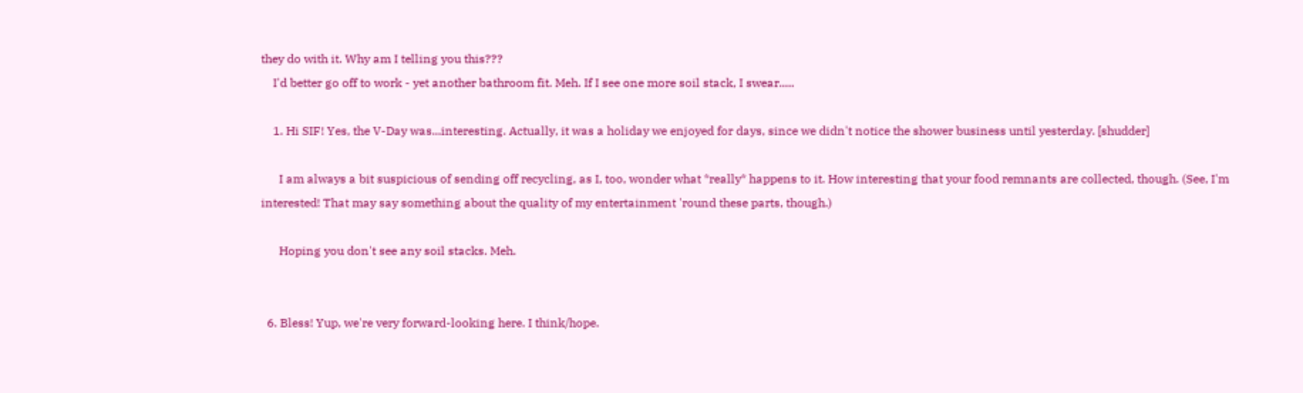they do with it. Why am I telling you this???
    I'd better go off to work - yet another bathroom fit. Meh. If I see one more soil stack, I swear.....

    1. Hi SIF! Yes, the V-Day was...interesting. Actually, it was a holiday we enjoyed for days, since we didn't notice the shower business until yesterday. [shudder]

      I am always a bit suspicious of sending off recycling, as I, too, wonder what *really* happens to it. How interesting that your food remnants are collected, though. (See, I'm interested! That may say something about the quality of my entertainment 'round these parts, though.)

      Hoping you don't see any soil stacks. Meh.


  6. Bless! Yup, we're very forward-looking here. I think/hope.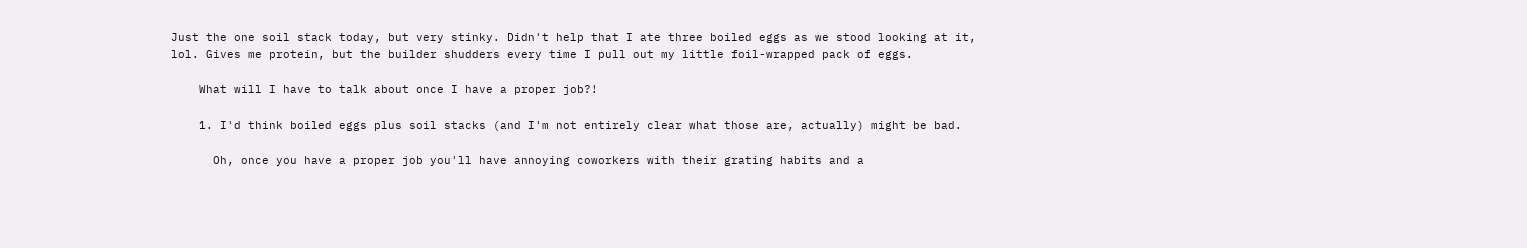Just the one soil stack today, but very stinky. Didn't help that I ate three boiled eggs as we stood looking at it, lol. Gives me protein, but the builder shudders every time I pull out my little foil-wrapped pack of eggs.

    What will I have to talk about once I have a proper job?!

    1. I'd think boiled eggs plus soil stacks (and I'm not entirely clear what those are, actually) might be bad.

      Oh, once you have a proper job you'll have annoying coworkers with their grating habits and a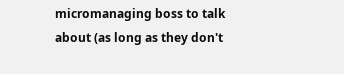micromanaging boss to talk about (as long as they don't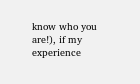know who you are!), if my experience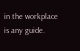in the workplace is any guide.